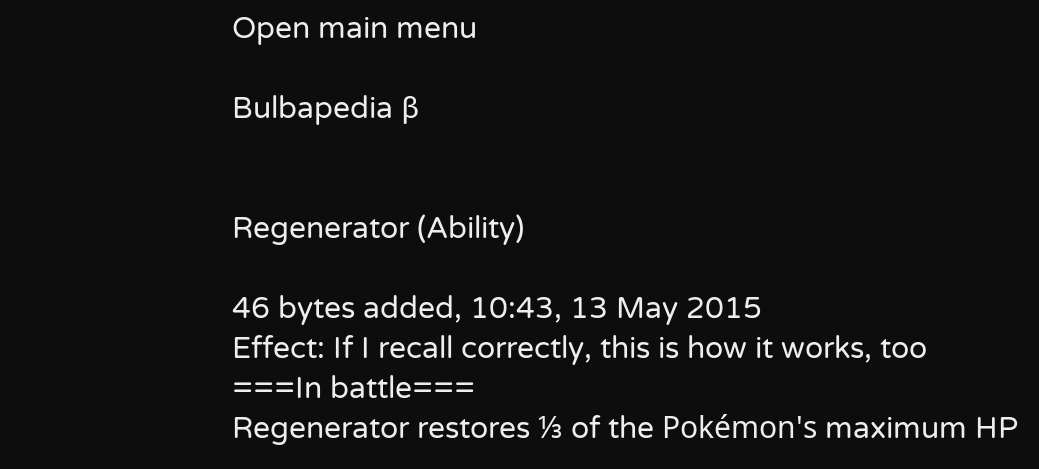Open main menu

Bulbapedia β


Regenerator (Ability)

46 bytes added, 10:43, 13 May 2015
Effect: If I recall correctly, this is how it works, too
===In battle===
Regenerator restores ⅓ of the Pokémon's maximum HP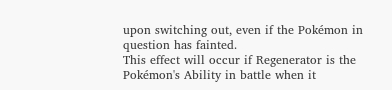upon switching out, even if the Pokémon in question has fainted.
This effect will occur if Regenerator is the Pokémon's Ability in battle when it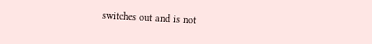switches out and is not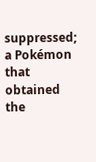suppressed; a Pokémon that obtained the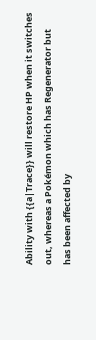Ability with {{a|Trace}} will restore HP when it switches out, whereas a Pokémon which has Regenerator but has been affected by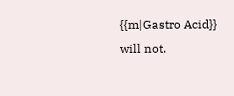{{m|Gastro Acid}} will not.